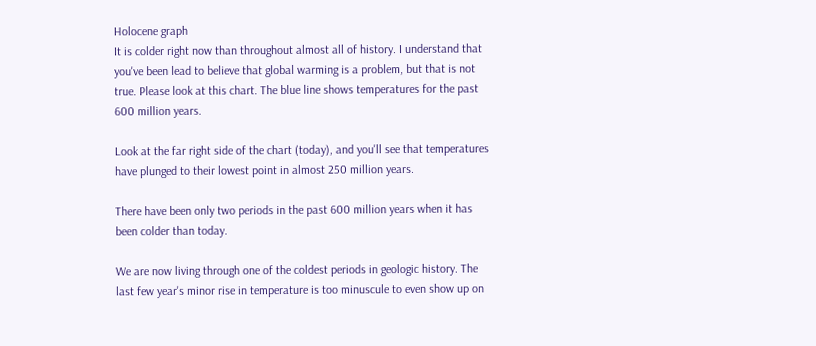Holocene graph
It is colder right now than throughout almost all of history. I understand that you've been lead to believe that global warming is a problem, but that is not true. Please look at this chart. The blue line shows temperatures for the past 600 million years.

Look at the far right side of the chart (today), and you'll see that temperatures have plunged to their lowest point in almost 250 million years.

There have been only two periods in the past 600 million years when it has been colder than today.

We are now living through one of the coldest periods in geologic history. The last few year's minor rise in temperature is too minuscule to even show up on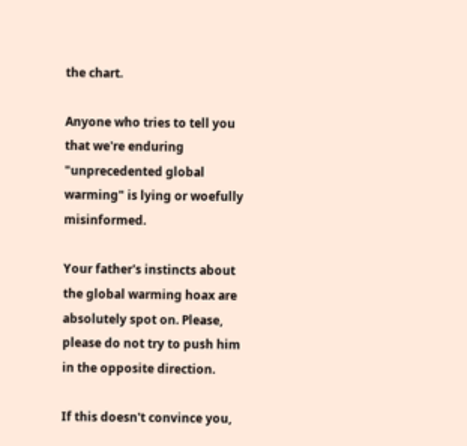the chart.

Anyone who tries to tell you that we're enduring "unprecedented global warming" is lying or woefully misinformed.

Your father's instincts about the global warming hoax are absolutely spot on. Please, please do not try to push him in the opposite direction.

If this doesn't convince you,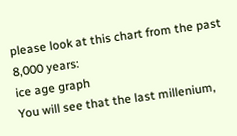please look at this chart from the past 8,000 years:
ice age graph
You will see that the last millenium,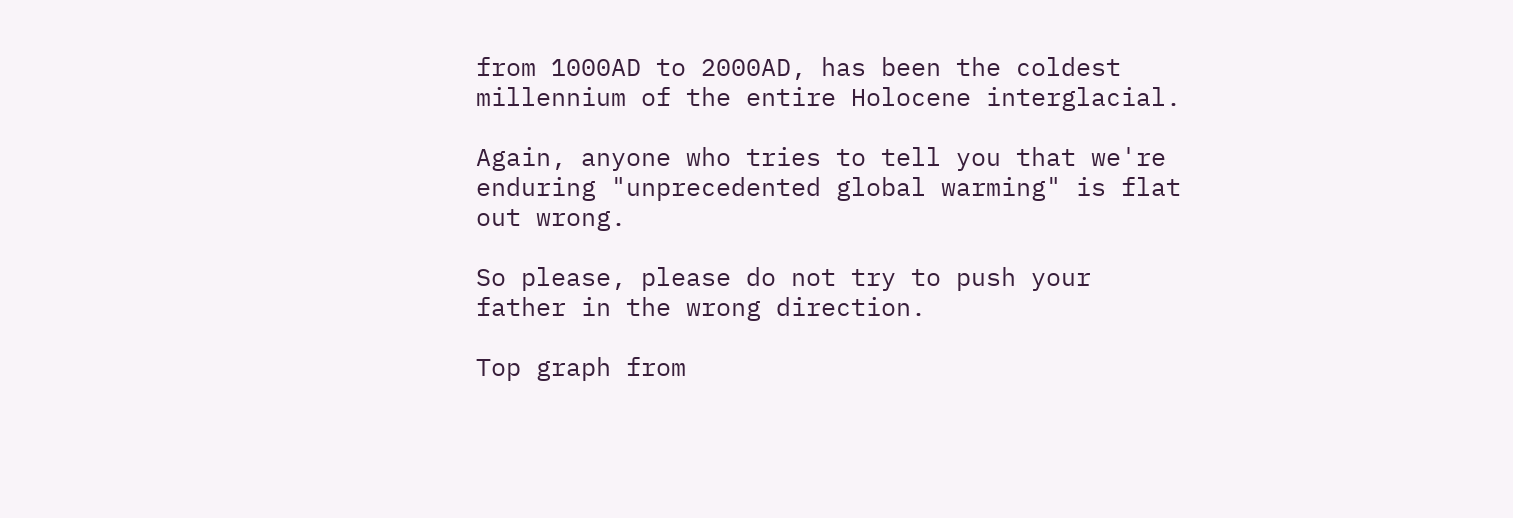from 1000AD to 2000AD, has been the coldest millennium of the entire Holocene interglacial.

Again, anyone who tries to tell you that we're enduring "unprecedented global warming" is flat out wrong.

So please, please do not try to push your father in the wrong direction.

Top graph from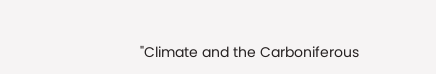"Climate and the Carboniferous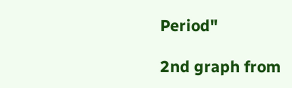Period"

2nd graph from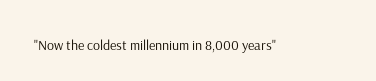"Now the coldest millennium in 8,000 years"